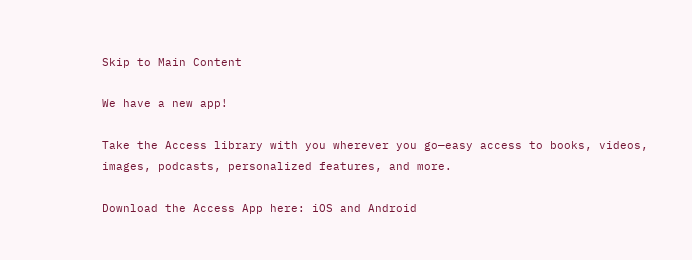Skip to Main Content

We have a new app!

Take the Access library with you wherever you go—easy access to books, videos, images, podcasts, personalized features, and more.

Download the Access App here: iOS and Android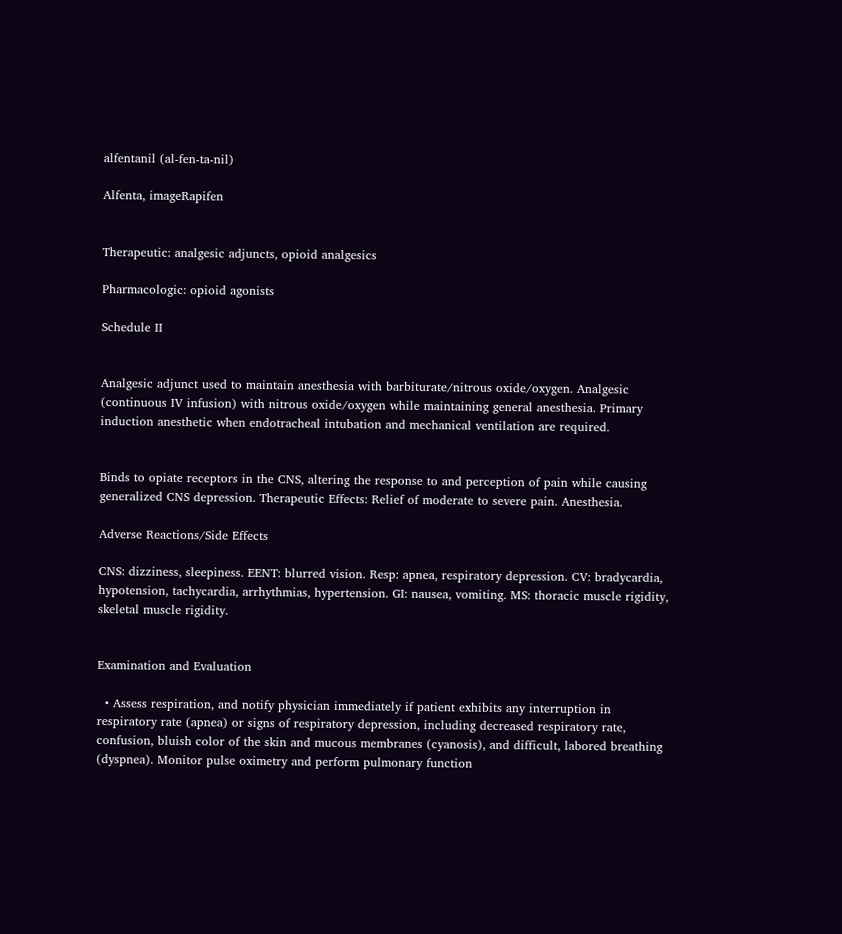alfentanil (al-fen-ta-nil)

Alfenta, imageRapifen


Therapeutic: analgesic adjuncts, opioid analgesics

Pharmacologic: opioid agonists

Schedule II


Analgesic adjunct used to maintain anesthesia with barbiturate/nitrous oxide/oxygen. Analgesic (continuous IV infusion) with nitrous oxide/oxygen while maintaining general anesthesia. Primary induction anesthetic when endotracheal intubation and mechanical ventilation are required.


Binds to opiate receptors in the CNS, altering the response to and perception of pain while causing generalized CNS depression. Therapeutic Effects: Relief of moderate to severe pain. Anesthesia.

Adverse Reactions/Side Effects

CNS: dizziness, sleepiness. EENT: blurred vision. Resp: apnea, respiratory depression. CV: bradycardia, hypotension, tachycardia, arrhythmias, hypertension. GI: nausea, vomiting. MS: thoracic muscle rigidity, skeletal muscle rigidity.


Examination and Evaluation

  • Assess respiration, and notify physician immediately if patient exhibits any interruption in respiratory rate (apnea) or signs of respiratory depression, including decreased respiratory rate, confusion, bluish color of the skin and mucous membranes (cyanosis), and difficult, labored breathing (dyspnea). Monitor pulse oximetry and perform pulmonary function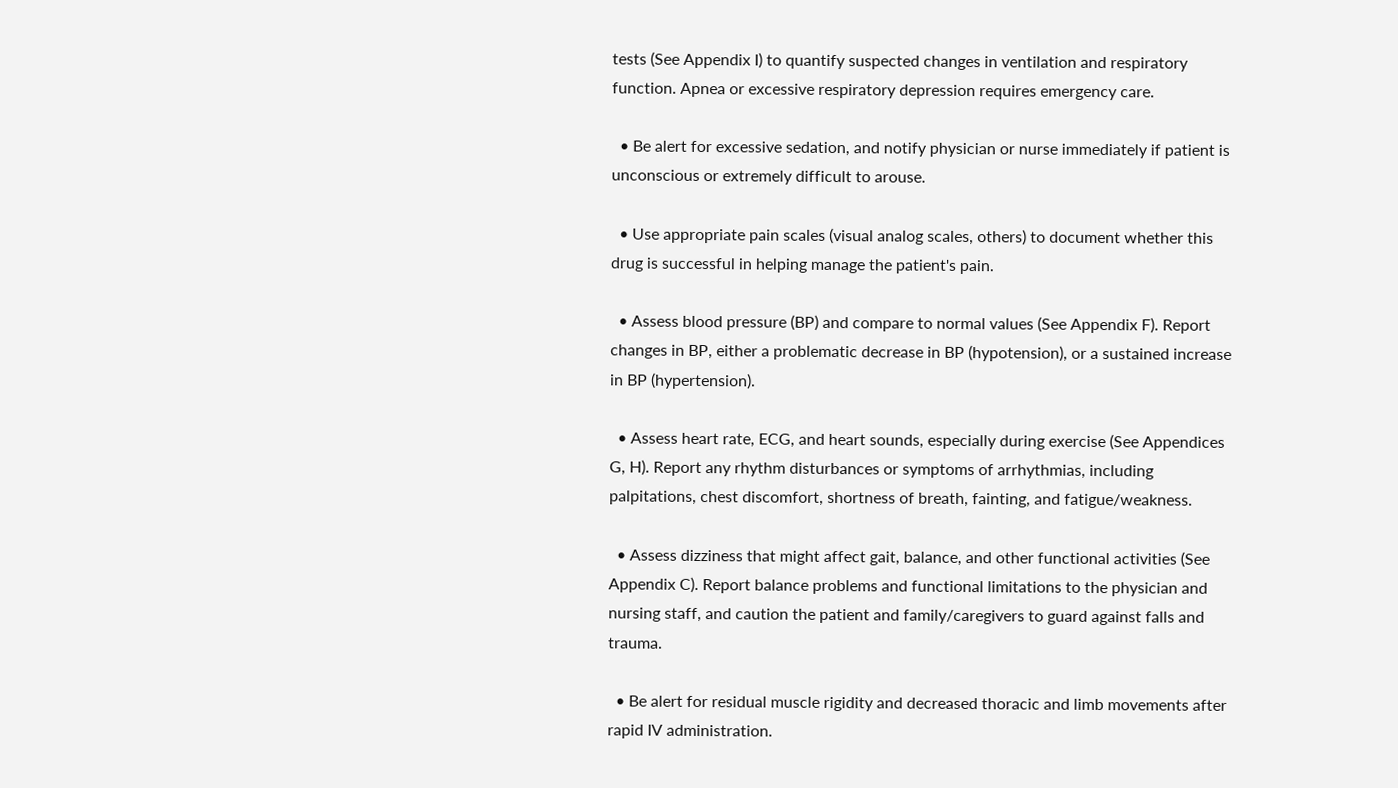tests (See Appendix I) to quantify suspected changes in ventilation and respiratory function. Apnea or excessive respiratory depression requires emergency care.

  • Be alert for excessive sedation, and notify physician or nurse immediately if patient is unconscious or extremely difficult to arouse.

  • Use appropriate pain scales (visual analog scales, others) to document whether this drug is successful in helping manage the patient's pain.

  • Assess blood pressure (BP) and compare to normal values (See Appendix F). Report changes in BP, either a problematic decrease in BP (hypotension), or a sustained increase in BP (hypertension).

  • Assess heart rate, ECG, and heart sounds, especially during exercise (See Appendices G, H). Report any rhythm disturbances or symptoms of arrhythmias, including palpitations, chest discomfort, shortness of breath, fainting, and fatigue/weakness.

  • Assess dizziness that might affect gait, balance, and other functional activities (See Appendix C). Report balance problems and functional limitations to the physician and nursing staff, and caution the patient and family/caregivers to guard against falls and trauma.

  • Be alert for residual muscle rigidity and decreased thoracic and limb movements after rapid IV administration.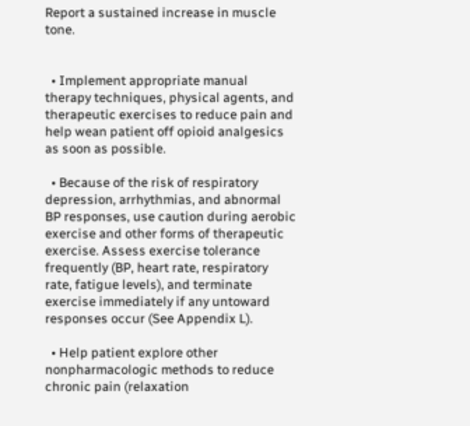Report a sustained increase in muscle tone.


  • Implement appropriate manual therapy techniques, physical agents, and therapeutic exercises to reduce pain and help wean patient off opioid analgesics as soon as possible.

  • Because of the risk of respiratory depression, arrhythmias, and abnormal BP responses, use caution during aerobic exercise and other forms of therapeutic exercise. Assess exercise tolerance frequently (BP, heart rate, respiratory rate, fatigue levels), and terminate exercise immediately if any untoward responses occur (See Appendix L).

  • Help patient explore other nonpharmacologic methods to reduce chronic pain (relaxation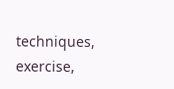techniques, exercise,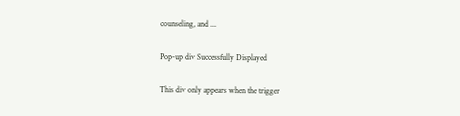counseling, and ...

Pop-up div Successfully Displayed

This div only appears when the trigger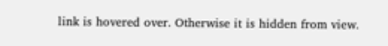link is hovered over. Otherwise it is hidden from view.